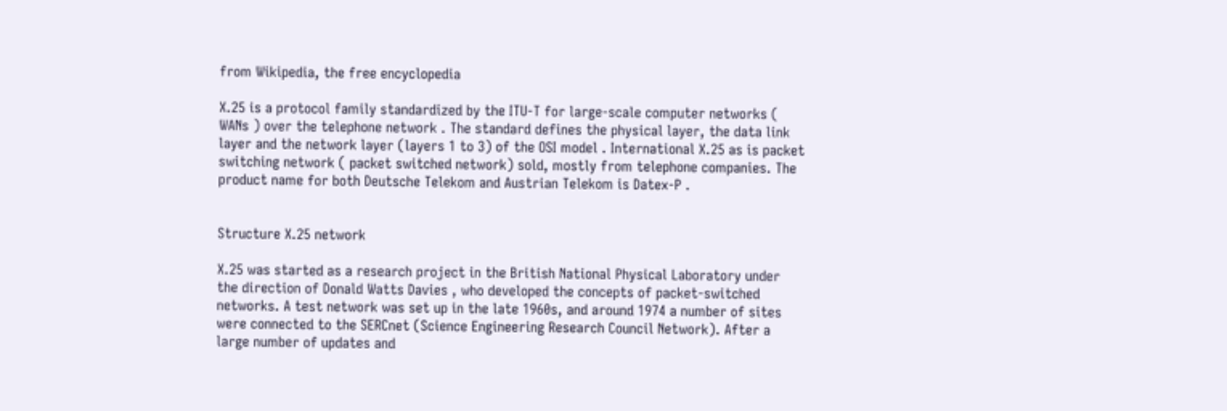from Wikipedia, the free encyclopedia

X.25 is a protocol family standardized by the ITU-T for large-scale computer networks ( WANs ) over the telephone network . The standard defines the physical layer, the data link layer and the network layer (layers 1 to 3) of the OSI model . International X.25 as is packet switching network ( packet switched network) sold, mostly from telephone companies. The product name for both Deutsche Telekom and Austrian Telekom is Datex-P .


Structure X.25 network

X.25 was started as a research project in the British National Physical Laboratory under the direction of Donald Watts Davies , who developed the concepts of packet-switched networks. A test network was set up in the late 1960s, and around 1974 a number of sites were connected to the SERCnet (Science Engineering Research Council Network). After a large number of updates and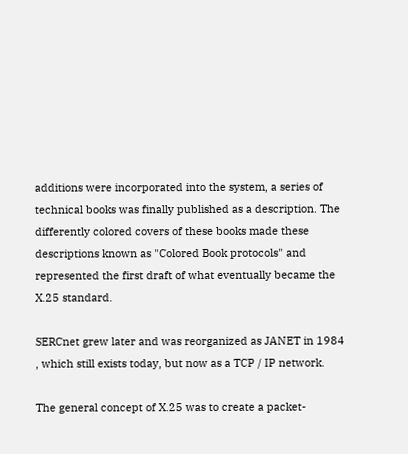additions were incorporated into the system, a series of technical books was finally published as a description. The differently colored covers of these books made these descriptions known as "Colored Book protocols" and represented the first draft of what eventually became the X.25 standard.

SERCnet grew later and was reorganized as JANET in 1984 , which still exists today, but now as a TCP / IP network.

The general concept of X.25 was to create a packet-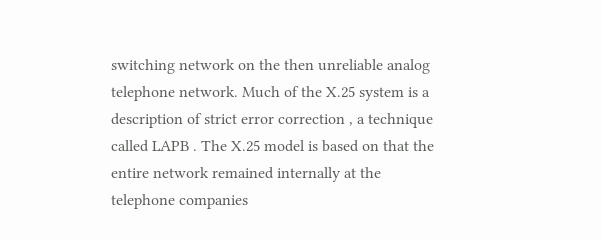switching network on the then unreliable analog telephone network. Much of the X.25 system is a description of strict error correction , a technique called LAPB . The X.25 model is based on that the entire network remained internally at the telephone companies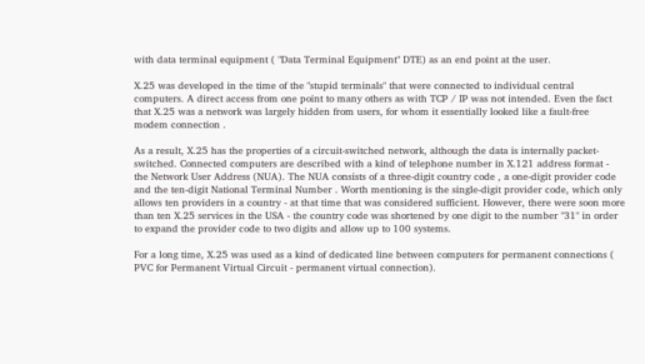with data terminal equipment ( "Data Terminal Equipment" DTE) as an end point at the user.

X.25 was developed in the time of the "stupid terminals" that were connected to individual central computers. A direct access from one point to many others as with TCP / IP was not intended. Even the fact that X.25 was a network was largely hidden from users, for whom it essentially looked like a fault-free modem connection .

As a result, X.25 has the properties of a circuit-switched network, although the data is internally packet-switched. Connected computers are described with a kind of telephone number in X.121 address format - the Network User Address (NUA). The NUA consists of a three-digit country code , a one-digit provider code and the ten-digit National Terminal Number . Worth mentioning is the single-digit provider code, which only allows ten providers in a country - at that time that was considered sufficient. However, there were soon more than ten X.25 services in the USA - the country code was shortened by one digit to the number "31" in order to expand the provider code to two digits and allow up to 100 systems.

For a long time, X.25 was used as a kind of dedicated line between computers for permanent connections ( PVC for Permanent Virtual Circuit - permanent virtual connection).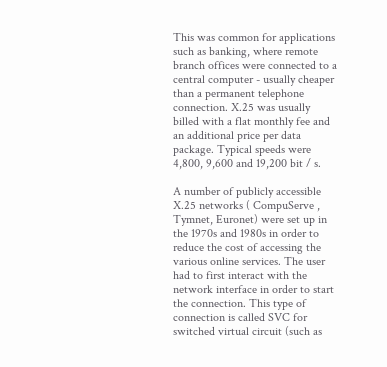This was common for applications such as banking, where remote branch offices were connected to a central computer - usually cheaper than a permanent telephone connection. X.25 was usually billed with a flat monthly fee and an additional price per data package. Typical speeds were 4,800, 9,600 and 19,200 bit / s.

A number of publicly accessible X.25 networks ( CompuServe , Tymnet, Euronet) were set up in the 1970s and 1980s in order to reduce the cost of accessing the various online services. The user had to first interact with the network interface in order to start the connection. This type of connection is called SVC for switched virtual circuit (such as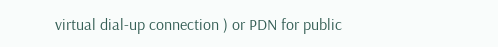virtual dial-up connection ) or PDN for public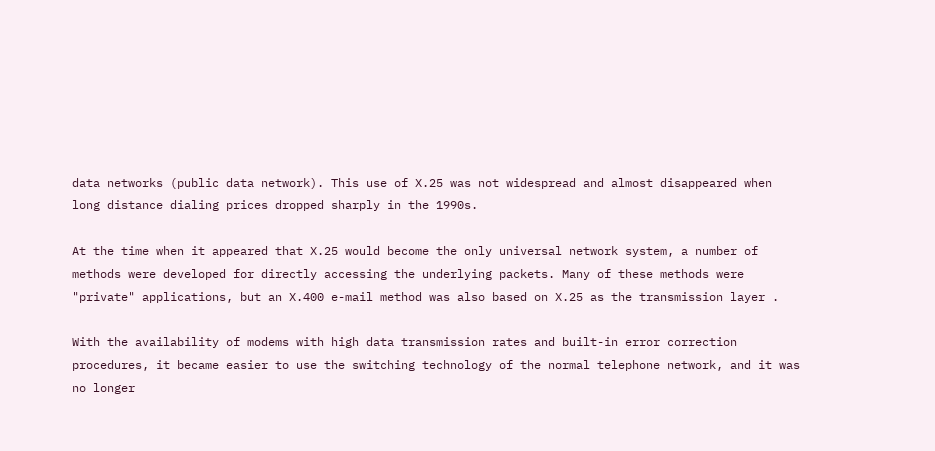data networks (public data network). This use of X.25 was not widespread and almost disappeared when long distance dialing prices dropped sharply in the 1990s.

At the time when it appeared that X.25 would become the only universal network system, a number of methods were developed for directly accessing the underlying packets. Many of these methods were "private" applications, but an X.400 e-mail method was also based on X.25 as the transmission layer .

With the availability of modems with high data transmission rates and built-in error correction procedures, it became easier to use the switching technology of the normal telephone network, and it was no longer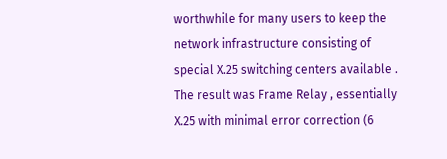worthwhile for many users to keep the network infrastructure consisting of special X.25 switching centers available . The result was Frame Relay , essentially X.25 with minimal error correction (6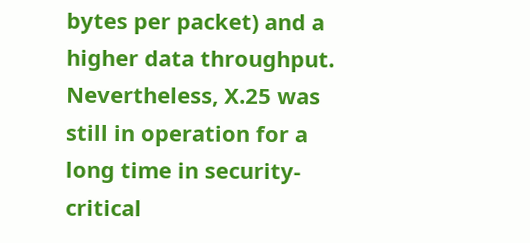bytes per packet) and a higher data throughput. Nevertheless, X.25 was still in operation for a long time in security-critical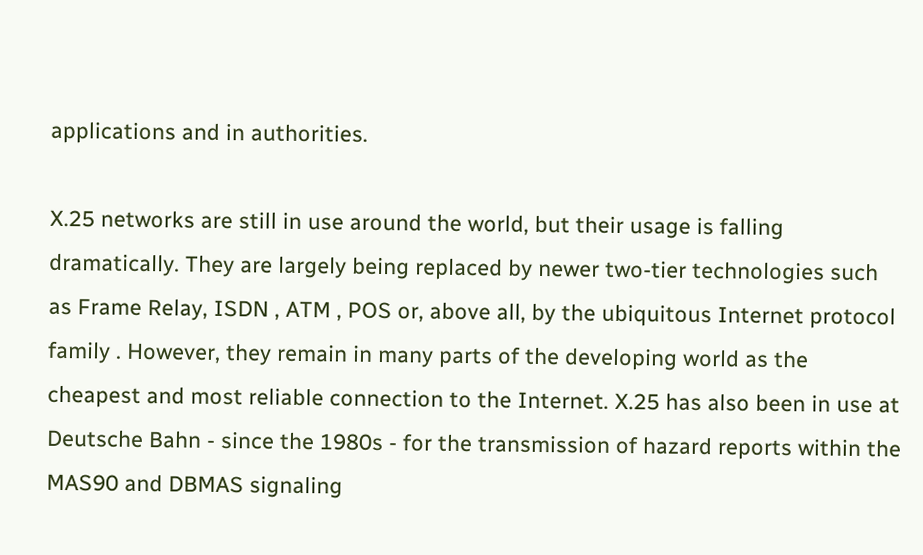applications and in authorities.

X.25 networks are still in use around the world, but their usage is falling dramatically. They are largely being replaced by newer two-tier technologies such as Frame Relay, ISDN , ATM , POS or, above all, by the ubiquitous Internet protocol family . However, they remain in many parts of the developing world as the cheapest and most reliable connection to the Internet. X.25 has also been in use at Deutsche Bahn - since the 1980s - for the transmission of hazard reports within the MAS90 and DBMAS signaling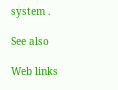system .

See also

Web links